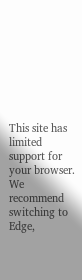This site has limited support for your browser. We recommend switching to Edge,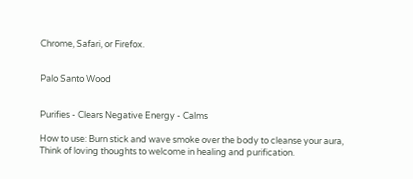Chrome, Safari, or Firefox.


Palo Santo Wood


Purifies - Clears Negative Energy - Calms

How to use: Burn stick and wave smoke over the body to cleanse your aura, Think of loving thoughts to welcome in healing and purification.